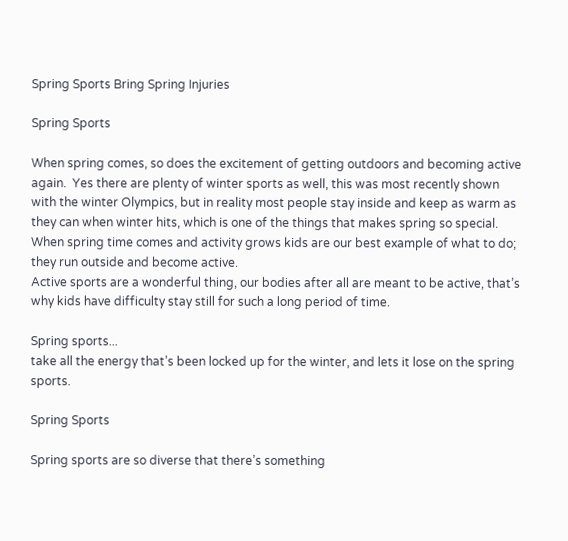Spring Sports Bring Spring Injuries

Spring Sports

When spring comes, so does the excitement of getting outdoors and becoming active again.  Yes there are plenty of winter sports as well, this was most recently shown with the winter Olympics, but in reality most people stay inside and keep as warm as they can when winter hits, which is one of the things that makes spring so special.  When spring time comes and activity grows kids are our best example of what to do; they run outside and become active.
Active sports are a wonderful thing, our bodies after all are meant to be active, that’s why kids have difficulty stay still for such a long period of time.

Spring sports...
take all the energy that’s been locked up for the winter, and lets it lose on the spring sports.

Spring Sports

Spring sports are so diverse that there’s something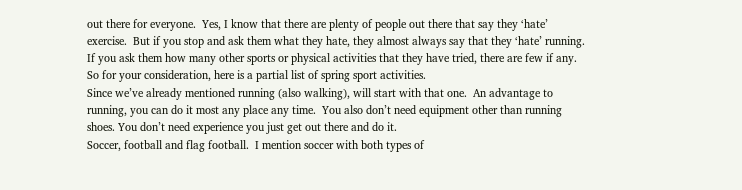out there for everyone.  Yes, I know that there are plenty of people out there that say they ‘hate’ exercise.  But if you stop and ask them what they hate, they almost always say that they ‘hate’ running.  If you ask them how many other sports or physical activities that they have tried, there are few if any.  So for your consideration, here is a partial list of spring sport activities.
Since we’ve already mentioned running (also walking), will start with that one.  An advantage to running, you can do it most any place any time.  You also don’t need equipment other than running shoes. You don’t need experience you just get out there and do it.
Soccer, football and flag football.  I mention soccer with both types of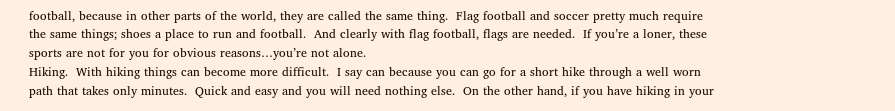football, because in other parts of the world, they are called the same thing.  Flag football and soccer pretty much require the same things; shoes a place to run and football.  And clearly with flag football, flags are needed.  If you’re a loner, these sports are not for you for obvious reasons…you’re not alone.
Hiking.  With hiking things can become more difficult.  I say can because you can go for a short hike through a well worn path that takes only minutes.  Quick and easy and you will need nothing else.  On the other hand, if you have hiking in your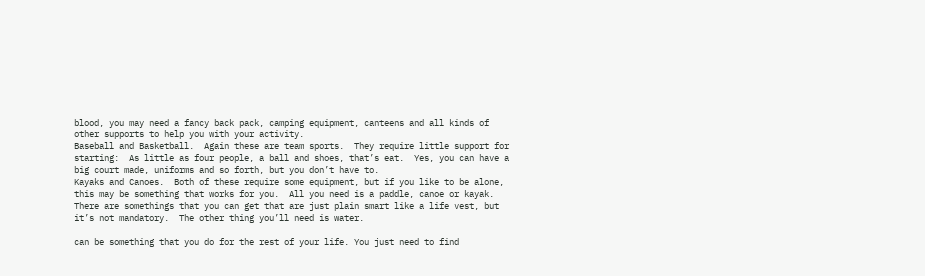blood, you may need a fancy back pack, camping equipment, canteens and all kinds of other supports to help you with your activity.
Baseball and Basketball.  Again these are team sports.  They require little support for starting:  As little as four people, a ball and shoes, that’s eat.  Yes, you can have a big court made, uniforms and so forth, but you don’t have to.
Kayaks and Canoes.  Both of these require some equipment, but if you like to be alone, this may be something that works for you.  All you need is a paddle, canoe or kayak.  There are somethings that you can get that are just plain smart like a life vest, but it’s not mandatory.  The other thing you’ll need is water.

can be something that you do for the rest of your life. You just need to find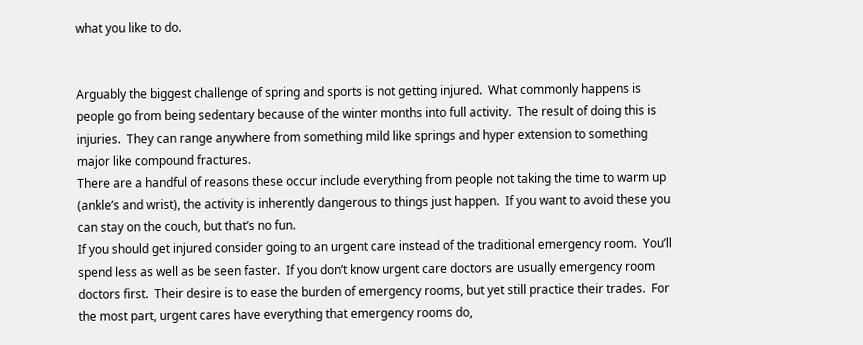what you like to do.


Arguably the biggest challenge of spring and sports is not getting injured.  What commonly happens is people go from being sedentary because of the winter months into full activity.  The result of doing this is injuries.  They can range anywhere from something mild like springs and hyper extension to something major like compound fractures.
There are a handful of reasons these occur include everything from people not taking the time to warm up (ankle’s and wrist), the activity is inherently dangerous to things just happen.  If you want to avoid these you can stay on the couch, but that’s no fun.
If you should get injured consider going to an urgent care instead of the traditional emergency room.  You’ll spend less as well as be seen faster.  If you don’t know urgent care doctors are usually emergency room doctors first.  Their desire is to ease the burden of emergency rooms, but yet still practice their trades.  For the most part, urgent cares have everything that emergency rooms do,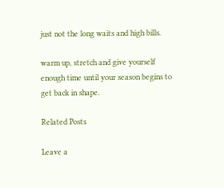just not the long waits and high bills.

warm up, stretch and give yourself enough time until your season begins to get back in shape.

Related Posts

Leave a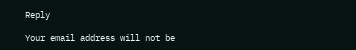Reply

Your email address will not be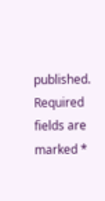published. Required fields are marked *